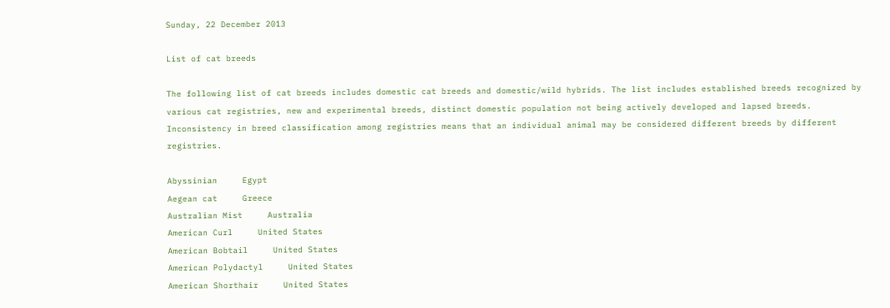Sunday, 22 December 2013

List of cat breeds

The following list of cat breeds includes domestic cat breeds and domestic/wild hybrids. The list includes established breeds recognized by various cat registries, new and experimental breeds, distinct domestic population not being actively developed and lapsed breeds. Inconsistency in breed classification among registries means that an individual animal may be considered different breeds by different registries.

Abyssinian     Egypt
Aegean cat     Greece
Australian Mist     Australia
American Curl     United States
American Bobtail     United States
American Polydactyl     United States
American Shorthair     United States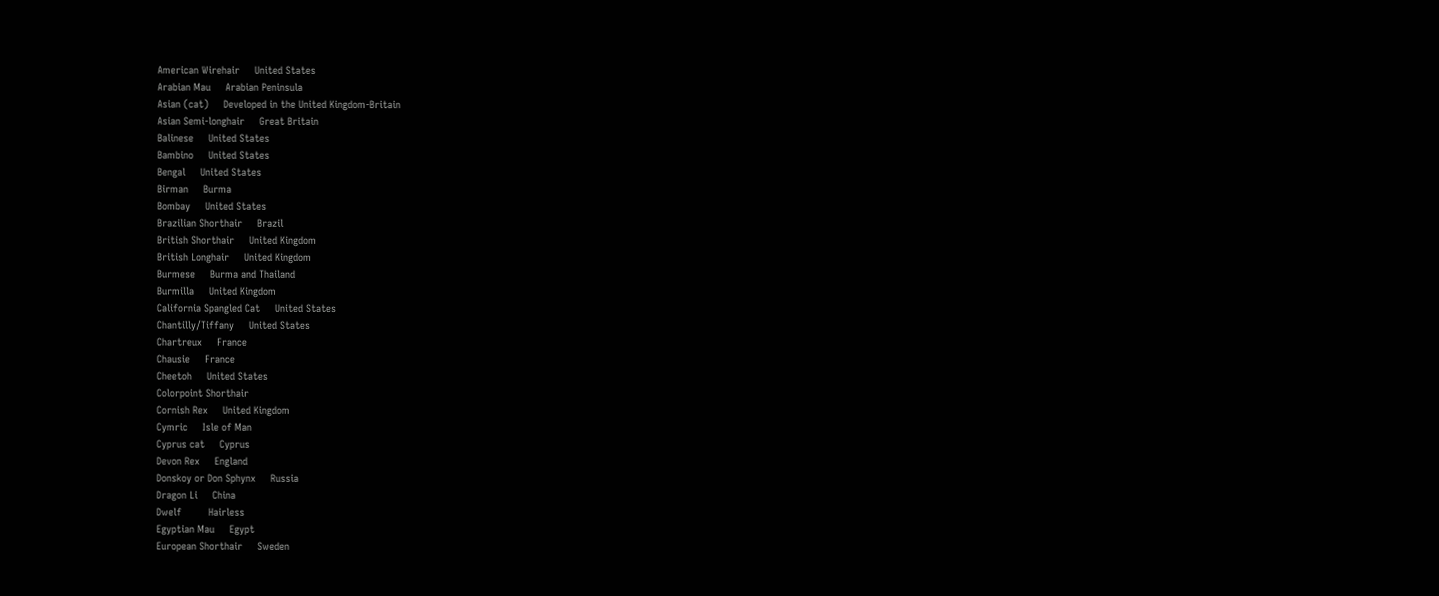American Wirehair     United States
Arabian Mau     Arabian Peninsula
Asian (cat)     Developed in the United Kingdom-Britain
Asian Semi-longhair     Great Britain
Balinese     United States
Bambino     United States
Bengal     United States
Birman     Burma
Bombay     United States
Brazilian Shorthair     Brazil
British Shorthair     United Kingdom
British Longhair     United Kingdom
Burmese     Burma and Thailand
Burmilla     United Kingdom
California Spangled Cat     United States
Chantilly/Tiffany     United States
Chartreux     France
Chausie     France
Cheetoh     United States
Colorpoint Shorthair
Cornish Rex     United Kingdom
Cymric     Isle of Man
Cyprus cat     Cyprus
Devon Rex     England
Donskoy or Don Sphynx     Russia
Dragon Li     China
Dwelf         Hairless
Egyptian Mau     Egypt
European Shorthair     Sweden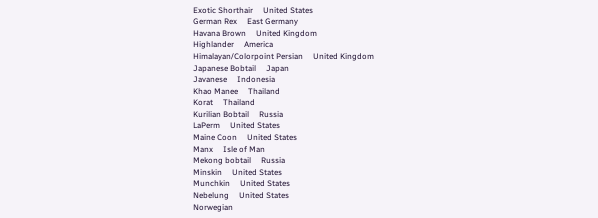Exotic Shorthair     United States
German Rex     East Germany
Havana Brown     United Kingdom
Highlander     America
Himalayan/Colorpoint Persian     United Kingdom
Japanese Bobtail     Japan
Javanese     Indonesia
Khao Manee     Thailand
Korat     Thailand
Kurilian Bobtail     Russia
LaPerm     United States
Maine Coon     United States
Manx     Isle of Man
Mekong bobtail     Russia
Minskin     United States
Munchkin     United States
Nebelung     United States
Norwegian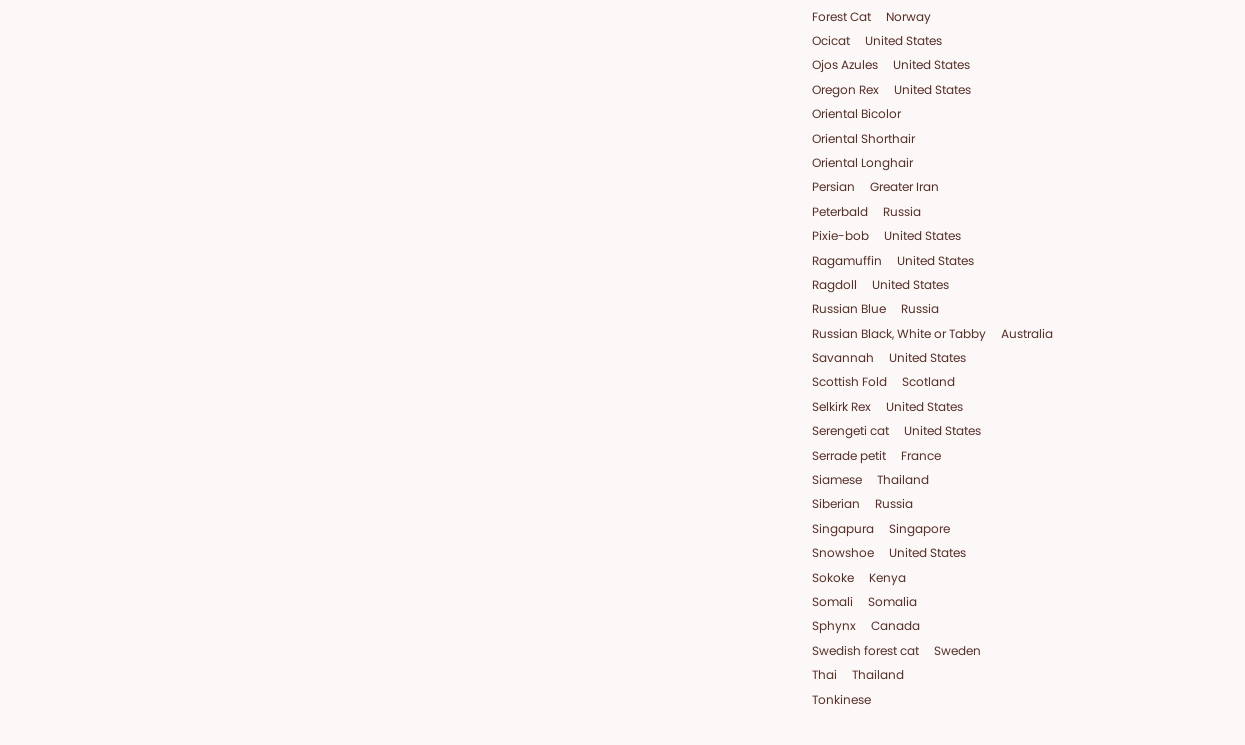Forest Cat     Norway
Ocicat     United States
Ojos Azules     United States
Oregon Rex     United States
Oriental Bicolor
Oriental Shorthair
Oriental Longhair
Persian     Greater Iran
Peterbald     Russia
Pixie-bob     United States
Ragamuffin     United States
Ragdoll     United States
Russian Blue     Russia
Russian Black, White or Tabby     Australia
Savannah     United States
Scottish Fold     Scotland
Selkirk Rex     United States
Serengeti cat     United States
Serrade petit     France
Siamese     Thailand
Siberian     Russia
Singapura     Singapore
Snowshoe     United States
Sokoke     Kenya
Somali     Somalia
Sphynx     Canada
Swedish forest cat     Sweden
Thai     Thailand
Tonkinese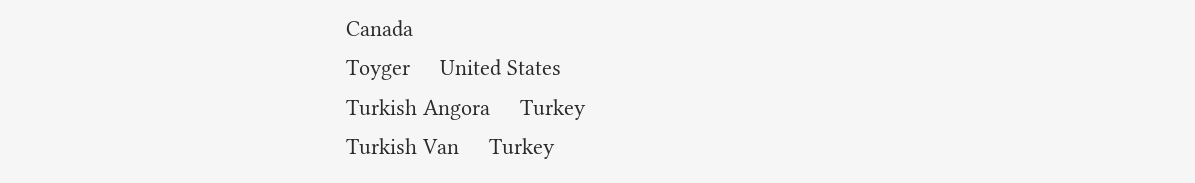Canada
Toyger     United States
Turkish Angora     Turkey
Turkish Van     Turkey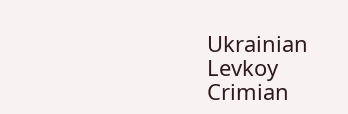Ukrainian Levkoy     Crimian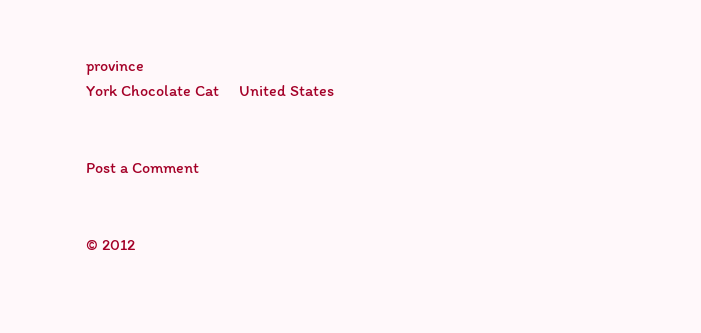province
York Chocolate Cat     United States


Post a Comment


© 2012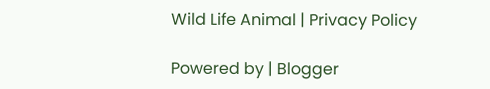Wild Life Animal | Privacy Policy

Powered by | Blogger